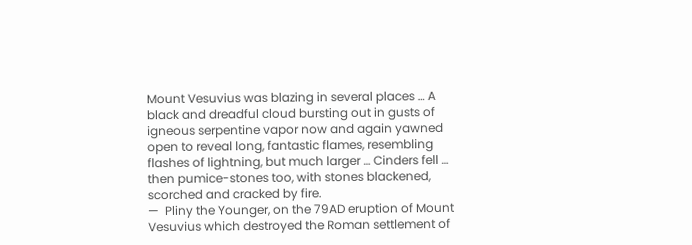Mount Vesuvius was blazing in several places … A black and dreadful cloud bursting out in gusts of igneous serpentine vapor now and again yawned open to reveal long, fantastic flames, resembling flashes of lightning, but much larger … Cinders fell … then pumice-stones too, with stones blackened, scorched and cracked by fire.
—  Pliny the Younger, on the 79AD eruption of Mount Vesuvius which destroyed the Roman settlement of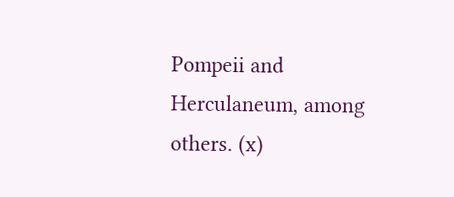Pompeii and Herculaneum, among others. (x)